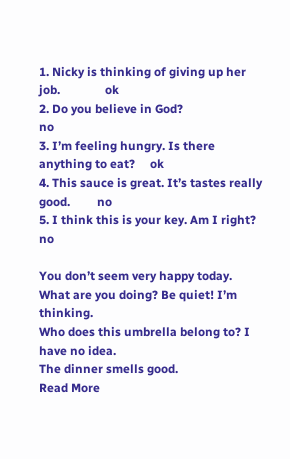1. Nicky is thinking of giving up her job.               ok
2. Do you believe in God?                                      no
3. I’m feeling hungry. Is there anything to eat?     ok
4. This sauce is great. It’s tastes really good.         no
5. I think this is your key. Am I right?                    no

You don’t seem very happy today.
What are you doing? Be quiet! I’m thinking.
Who does this umbrella belong to? I have no idea.
The dinner smells good.
Read More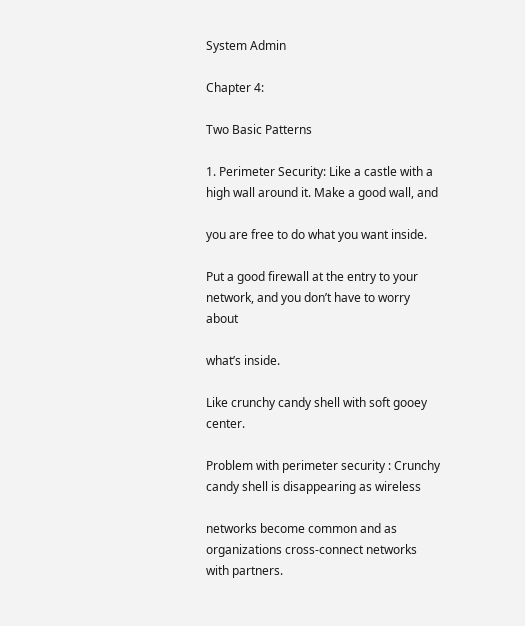System Admin

Chapter 4:

Two Basic Patterns

1. Perimeter Security: Like a castle with a high wall around it. Make a good wall, and

you are free to do what you want inside.

Put a good firewall at the entry to your network, and you don’t have to worry about

what’s inside.

Like crunchy candy shell with soft gooey center.

Problem with perimeter security : Crunchy candy shell is disappearing as wireless

networks become common and as organizations cross-connect networks with partners.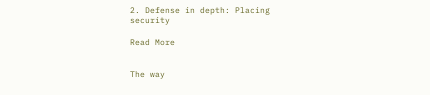2. Defense in depth: Placing security

Read More


The way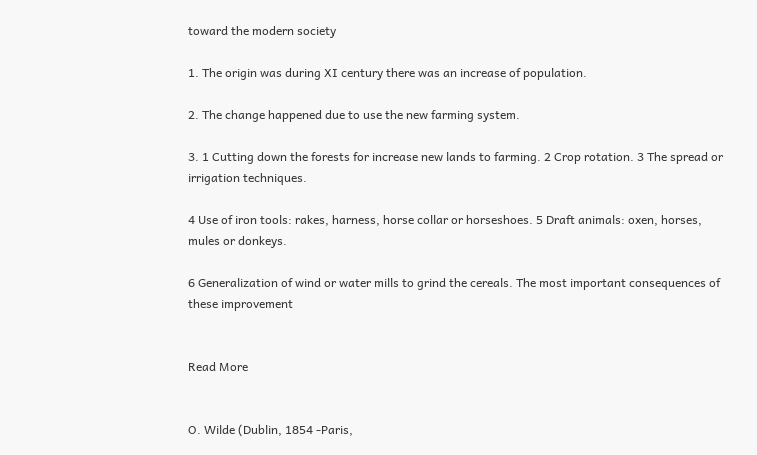toward the modern society

1. The origin was during XI century there was an increase of population.

2. The change happened due to use the new farming system.

3. 1 Cutting down the forests for increase new lands to farming. 2 Crop rotation. 3 The spread or irrigation techniques.

4 Use of iron tools: rakes, harness, horse collar or horseshoes. 5 Draft animals: oxen, horses, mules or donkeys.

6 Generalization of wind or water mills to grind the cereals. The most important consequences of these improvement


Read More


O. Wilde (Dublin, 1854 -Paris,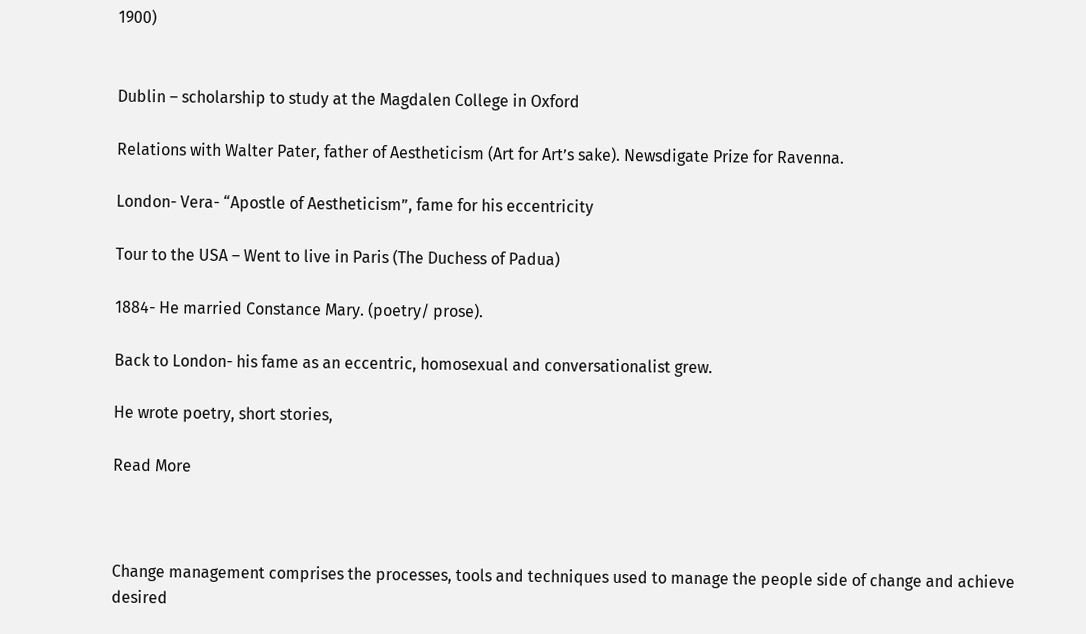1900)


Dublin – scholarship to study at the Magdalen College in Oxford

Relations with Walter Pater, father of Aestheticism (Art for Art’s sake). Newsdigate Prize for Ravenna.

London- Vera- “Apostle of Aestheticism”, fame for his eccentricity

Tour to the USA – Went to live in Paris (The Duchess of Padua)

1884- He married Constance Mary. (poetry/ prose).

Back to London- his fame as an eccentric, homosexual and conversationalist grew.

He wrote poetry, short stories,

Read More



Change management comprises the processes, tools and techniques used to manage the people side of change and achieve desired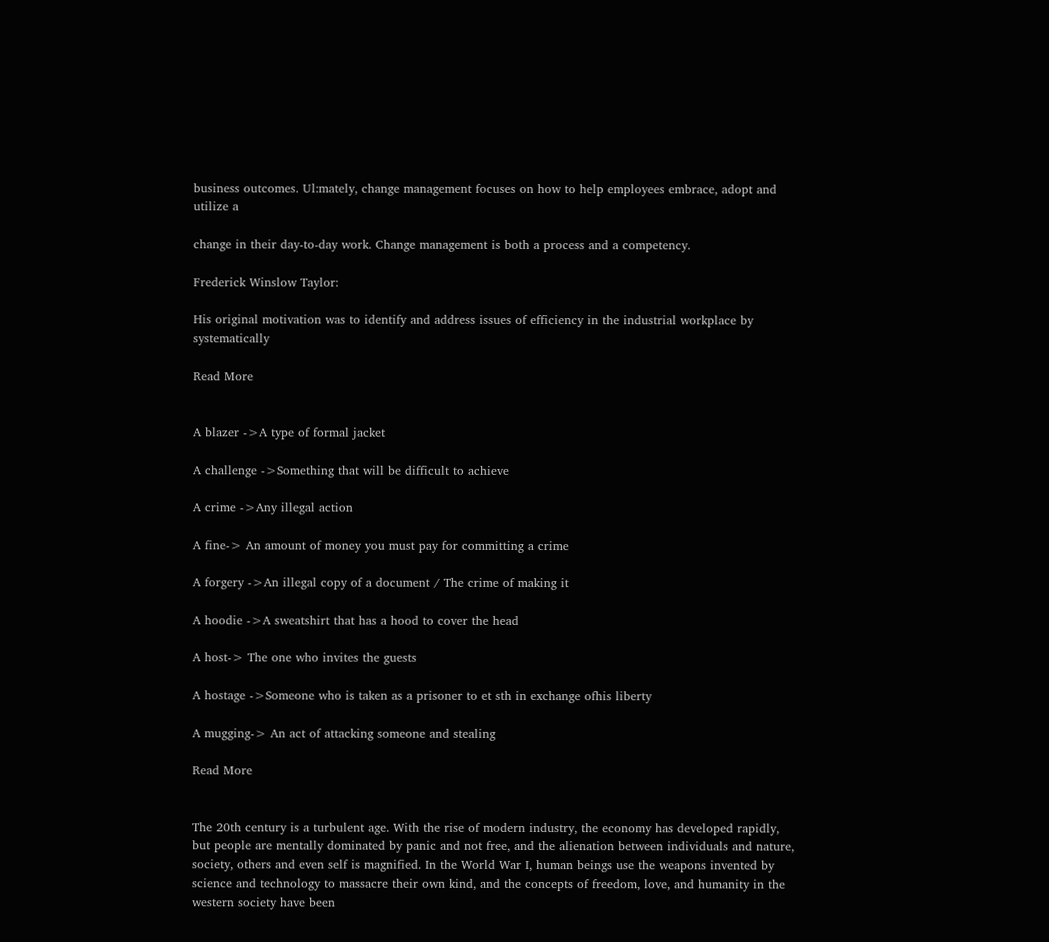business outcomes. Ul:mately, change management focuses on how to help employees embrace, adopt and utilize a

change in their day-to-day work. Change management is both a process and a competency.

Frederick Winslow Taylor:

His original motivation was to identify and address issues of efficiency in the industrial workplace by systematically

Read More


A blazer ->A type of formal jacket

A challenge ->Something that will be difficult to achieve

A crime ->Any illegal action

A fine-> An amount of money you must pay for committing a crime

A forgery ->An illegal copy of a document / The crime of making it

A hoodie ->A sweatshirt that has a hood to cover the head

A host-> The one who invites the guests

A hostage ->Someone who is taken as a prisoner to et sth in exchange ofhis liberty

A mugging-> An act of attacking someone and stealing

Read More


The 20th century is a turbulent age. With the rise of modern industry, the economy has developed rapidly, but people are mentally dominated by panic and not free, and the alienation between individuals and nature, society, others and even self is magnified. In the World War I, human beings use the weapons invented by science and technology to massacre their own kind, and the concepts of freedom, love, and humanity in the western society have been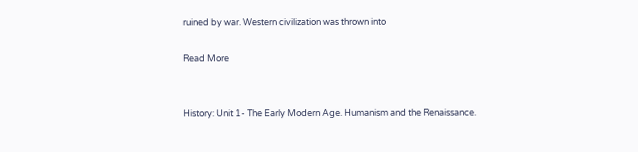ruined by war. Western civilization was thrown into

Read More


History: Unit 1- The Early Modern Age. Humanism and the Renaissance.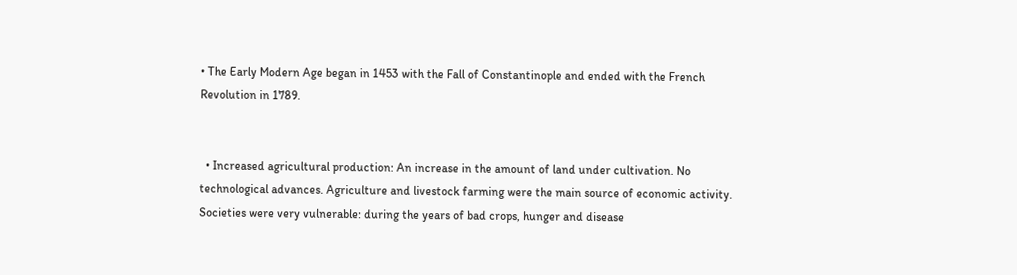• The Early Modern Age began in 1453 with the Fall of Constantinople and ended with the French Revolution in 1789.


  • Increased agricultural production: An increase in the amount of land under cultivation. No technological advances. Agriculture and livestock farming were the main source of economic activity. Societies were very vulnerable: during the years of bad crops, hunger and disease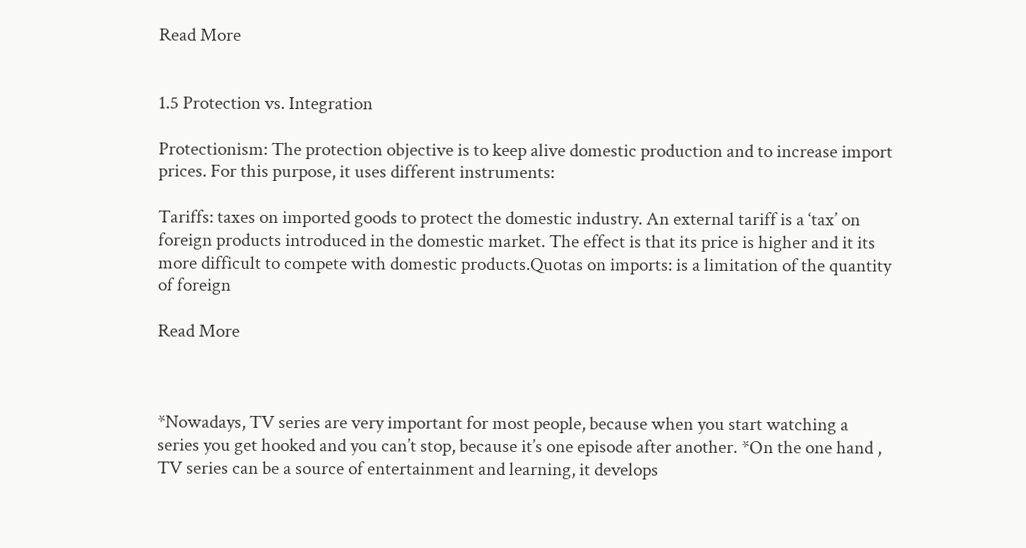Read More


1.5 Protection vs. Integration

Protectionism: The protection objective is to keep alive domestic production and to increase import prices. For this purpose, it uses different instruments:

Tariffs: taxes on imported goods to protect the domestic industry. An external tariff is a ‘tax’ on foreign products introduced in the domestic market. The effect is that its price is higher and it its more difficult to compete with domestic products.Quotas on imports: is a limitation of the quantity of foreign

Read More



*Nowadays, TV series are very important for most people, because when you start watching a series you get hooked and you can’t stop, because it’s one episode after another. *On the one hand , TV series can be a source of entertainment and learning, it develops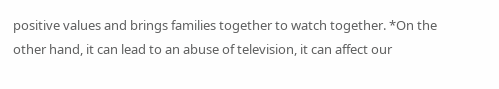positive values and brings families together to watch together. *On the other hand, it can lead to an abuse of television, it can affect our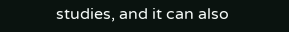studies, and it can also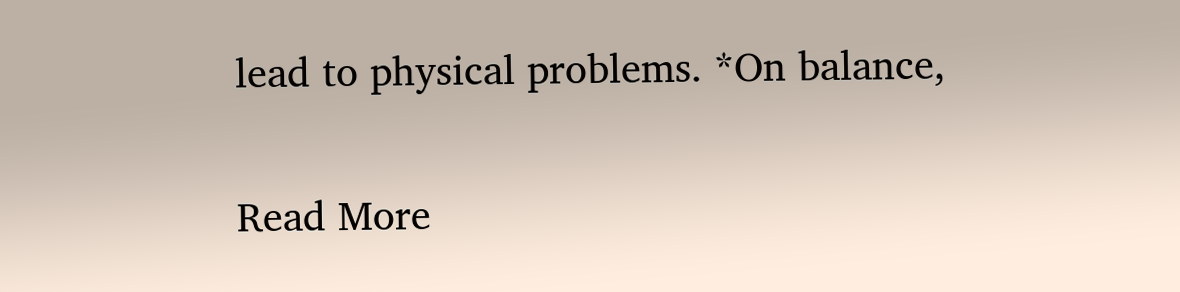lead to physical problems. *On balance,

Read More